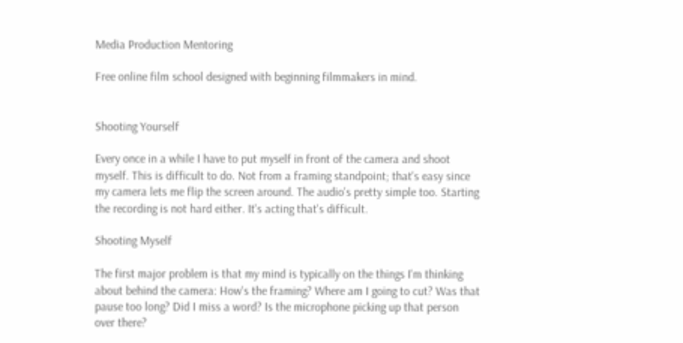Media Production Mentoring

Free online film school designed with beginning filmmakers in mind.


Shooting Yourself

Every once in a while I have to put myself in front of the camera and shoot myself. This is difficult to do. Not from a framing standpoint; that's easy since my camera lets me flip the screen around. The audio's pretty simple too. Starting the recording is not hard either. It's acting that's difficult.

Shooting Myself

The first major problem is that my mind is typically on the things I'm thinking about behind the camera: How's the framing? Where am I going to cut? Was that pause too long? Did I miss a word? Is the microphone picking up that person over there?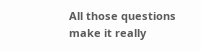All those questions make it really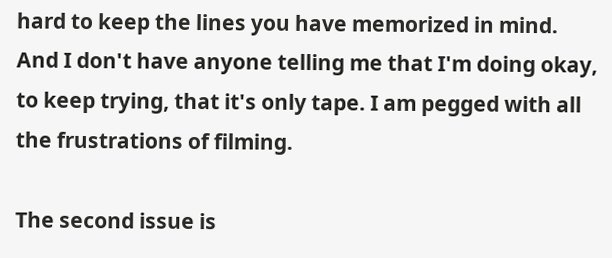hard to keep the lines you have memorized in mind. And I don't have anyone telling me that I'm doing okay, to keep trying, that it's only tape. I am pegged with all the frustrations of filming.

The second issue is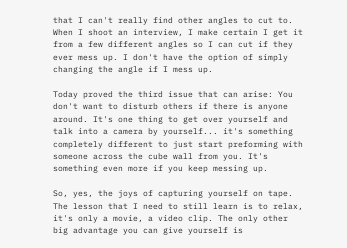that I can't really find other angles to cut to. When I shoot an interview, I make certain I get it from a few different angles so I can cut if they ever mess up. I don't have the option of simply changing the angle if I mess up.

Today proved the third issue that can arise: You don't want to disturb others if there is anyone around. It's one thing to get over yourself and talk into a camera by yourself... it's something completely different to just start preforming with someone across the cube wall from you. It's something even more if you keep messing up.

So, yes, the joys of capturing yourself on tape. The lesson that I need to still learn is to relax, it's only a movie, a video clip. The only other big advantage you can give yourself is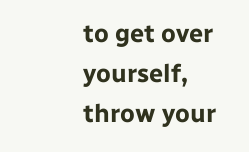to get over yourself, throw your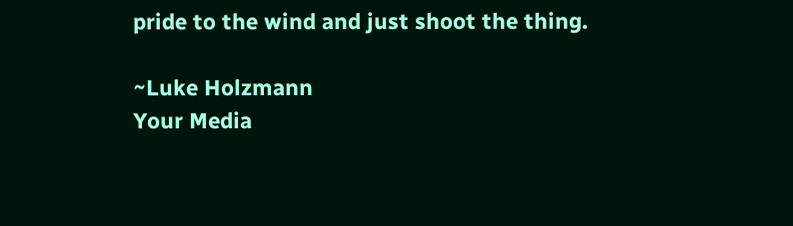pride to the wind and just shoot the thing.

~Luke Holzmann
Your Media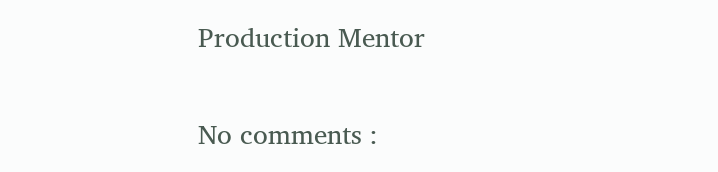Production Mentor

No comments :